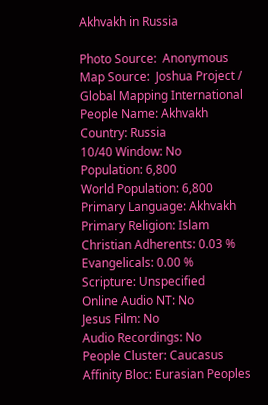Akhvakh in Russia

Photo Source:  Anonymous
Map Source:  Joshua Project / Global Mapping International
People Name: Akhvakh
Country: Russia
10/40 Window: No
Population: 6,800
World Population: 6,800
Primary Language: Akhvakh
Primary Religion: Islam
Christian Adherents: 0.03 %
Evangelicals: 0.00 %
Scripture: Unspecified
Online Audio NT: No
Jesus Film: No
Audio Recordings: No
People Cluster: Caucasus
Affinity Bloc: Eurasian Peoples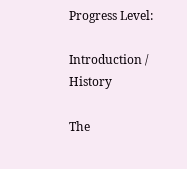Progress Level:

Introduction / History

The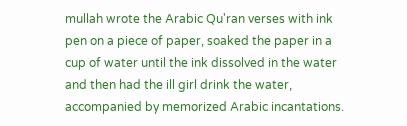mullah wrote the Arabic Qu'ran verses with ink pen on a piece of paper, soaked the paper in a cup of water until the ink dissolved in the water and then had the ill girl drink the water, accompanied by memorized Arabic incantations.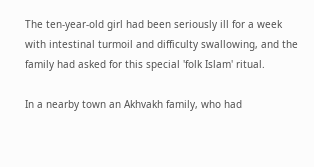The ten-year-old girl had been seriously ill for a week with intestinal turmoil and difficulty swallowing, and the family had asked for this special 'folk Islam' ritual.

In a nearby town an Akhvakh family, who had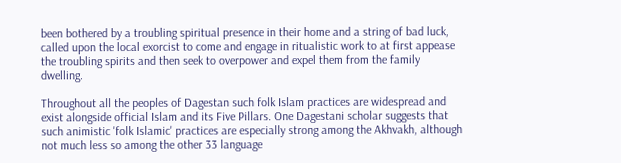been bothered by a troubling spiritual presence in their home and a string of bad luck, called upon the local exorcist to come and engage in ritualistic work to at first appease the troubling spirits and then seek to overpower and expel them from the family dwelling.

Throughout all the peoples of Dagestan such folk Islam practices are widespread and exist alongside official Islam and its Five Pillars. One Dagestani scholar suggests that such animistic 'folk Islamic' practices are especially strong among the Akhvakh, although not much less so among the other 33 language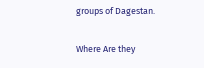groups of Dagestan.

Where Are they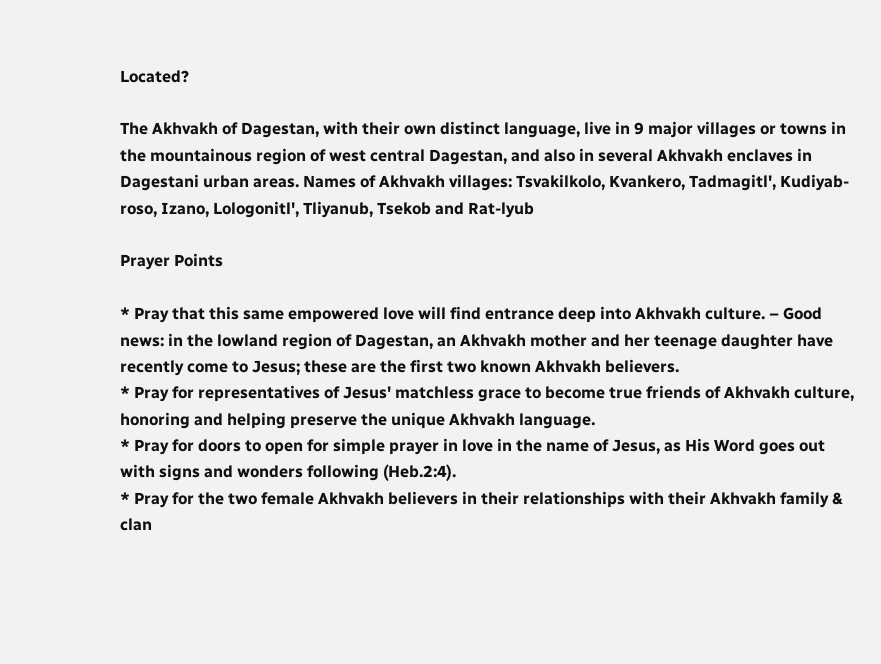Located?

The Akhvakh of Dagestan, with their own distinct language, live in 9 major villages or towns in the mountainous region of west central Dagestan, and also in several Akhvakh enclaves in Dagestani urban areas. Names of Akhvakh villages: Tsvakilkolo, Kvankero, Tadmagitl', Kudiyab-roso, Izano, Lologonitl', Tliyanub, Tsekob and Rat-lyub

Prayer Points

* Pray that this same empowered love will find entrance deep into Akhvakh culture. – Good news: in the lowland region of Dagestan, an Akhvakh mother and her teenage daughter have recently come to Jesus; these are the first two known Akhvakh believers.
* Pray for representatives of Jesus' matchless grace to become true friends of Akhvakh culture, honoring and helping preserve the unique Akhvakh language.
* Pray for doors to open for simple prayer in love in the name of Jesus, as His Word goes out with signs and wonders following (Heb.2:4).
* Pray for the two female Akhvakh believers in their relationships with their Akhvakh family & clan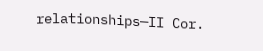relationships—II Cor.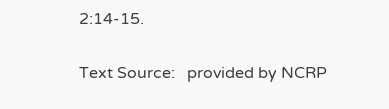2:14-15.

Text Source:   provided by NCRP